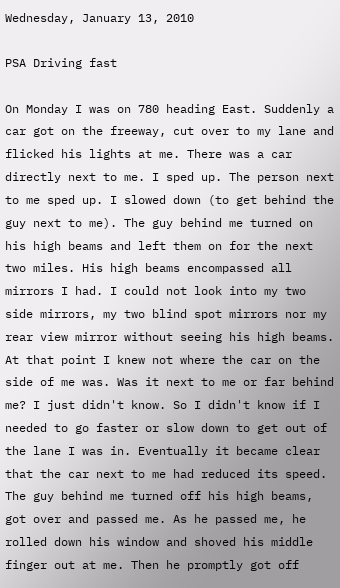Wednesday, January 13, 2010

PSA Driving fast

On Monday I was on 780 heading East. Suddenly a car got on the freeway, cut over to my lane and flicked his lights at me. There was a car directly next to me. I sped up. The person next to me sped up. I slowed down (to get behind the guy next to me). The guy behind me turned on his high beams and left them on for the next two miles. His high beams encompassed all mirrors I had. I could not look into my two side mirrors, my two blind spot mirrors nor my rear view mirror without seeing his high beams. At that point I knew not where the car on the side of me was. Was it next to me or far behind me? I just didn't know. So I didn't know if I needed to go faster or slow down to get out of the lane I was in. Eventually it became clear that the car next to me had reduced its speed. The guy behind me turned off his high beams, got over and passed me. As he passed me, he rolled down his window and shoved his middle finger out at me. Then he promptly got off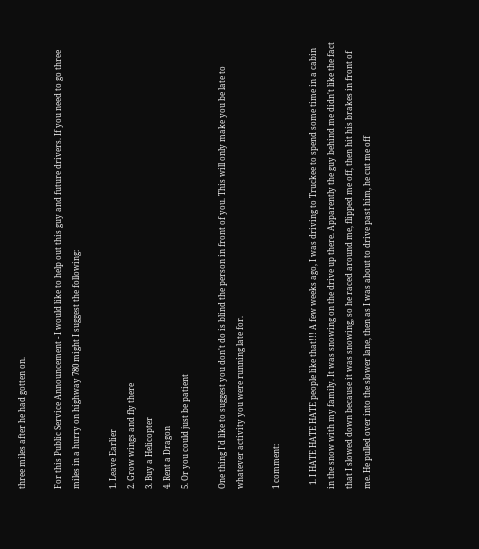three miles after he had gotten on.

For this Public Service Announcement - I would like to help out this guy and future drivers. If you need to go three miles in a hurry on highway 780 might I suggest the following:

1. Leave Earlier
2. Grow wings and fly there
3. Buy a Helicopter
4. Rent a Dragon
5. Or you could just be patient

One thing I'd like to suggest you don't do is blind the person in front of you. This will only make you be late to whatever activity you were running late for.

1 comment:

  1. I HATE HATE HATE people like that!!! A few weeks ago, I was driving to Truckee to spend some time in a cabin in the snow with my family. It was snowing on the drive up there. Apparently the guy behind me didn't like the fact that I slowed down because it was snowing, so he raced around me, flipped me off, then hit his brakes in front of me. He pulled over into the slower lane, then as I was about to drive past him, he cut me off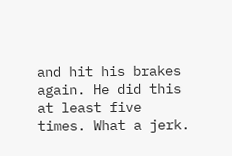and hit his brakes again. He did this at least five times. What a jerk.